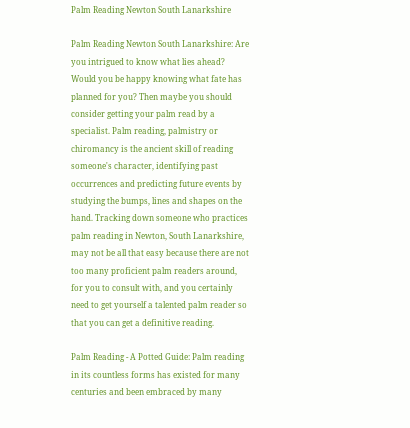Palm Reading Newton South Lanarkshire

Palm Reading Newton South Lanarkshire: Are you intrigued to know what lies ahead? Would you be happy knowing what fate has planned for you? Then maybe you should consider getting your palm read by a specialist. Palm reading, palmistry or chiromancy is the ancient skill of reading someone's character, identifying past occurrences and predicting future events by studying the bumps, lines and shapes on the hand. Tracking down someone who practices palm reading in Newton, South Lanarkshire, may not be all that easy because there are not too many proficient palm readers around, for you to consult with, and you certainly need to get yourself a talented palm reader so that you can get a definitive reading.

Palm Reading - A Potted Guide: Palm reading in its countless forms has existed for many centuries and been embraced by many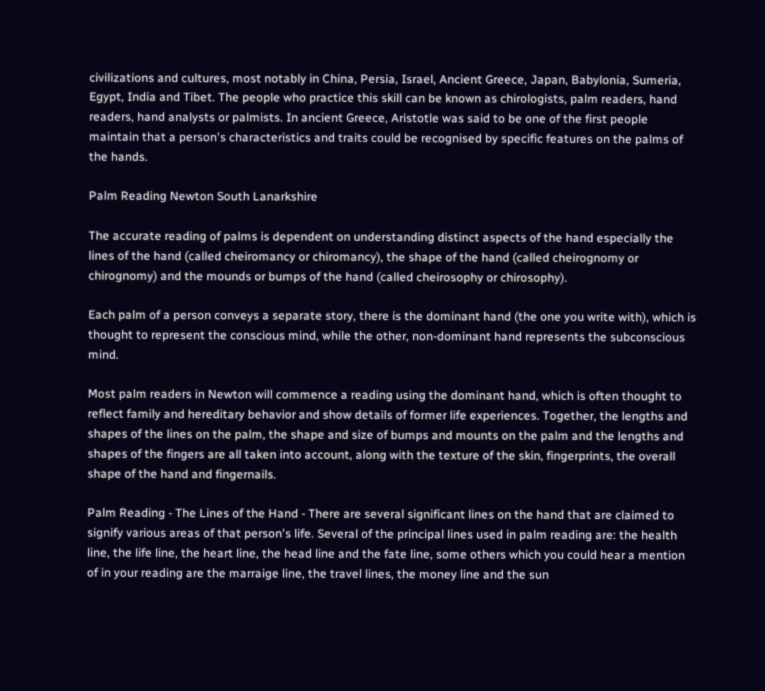civilizations and cultures, most notably in China, Persia, Israel, Ancient Greece, Japan, Babylonia, Sumeria, Egypt, India and Tibet. The people who practice this skill can be known as chirologists, palm readers, hand readers, hand analysts or palmists. In ancient Greece, Aristotle was said to be one of the first people maintain that a person's characteristics and traits could be recognised by specific features on the palms of the hands.

Palm Reading Newton South Lanarkshire

The accurate reading of palms is dependent on understanding distinct aspects of the hand especially the lines of the hand (called cheiromancy or chiromancy), the shape of the hand (called cheirognomy or chirognomy) and the mounds or bumps of the hand (called cheirosophy or chirosophy).

Each palm of a person conveys a separate story, there is the dominant hand (the one you write with), which is thought to represent the conscious mind, while the other, non-dominant hand represents the subconscious mind.

Most palm readers in Newton will commence a reading using the dominant hand, which is often thought to reflect family and hereditary behavior and show details of former life experiences. Together, the lengths and shapes of the lines on the palm, the shape and size of bumps and mounts on the palm and the lengths and shapes of the fingers are all taken into account, along with the texture of the skin, fingerprints, the overall shape of the hand and fingernails.

Palm Reading - The Lines of the Hand - There are several significant lines on the hand that are claimed to signify various areas of that person's life. Several of the principal lines used in palm reading are: the health line, the life line, the heart line, the head line and the fate line, some others which you could hear a mention of in your reading are the marraige line, the travel lines, the money line and the sun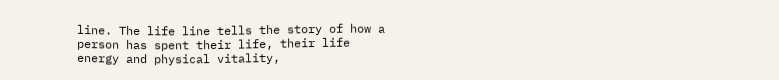line. The life line tells the story of how a person has spent their life, their life energy and physical vitality,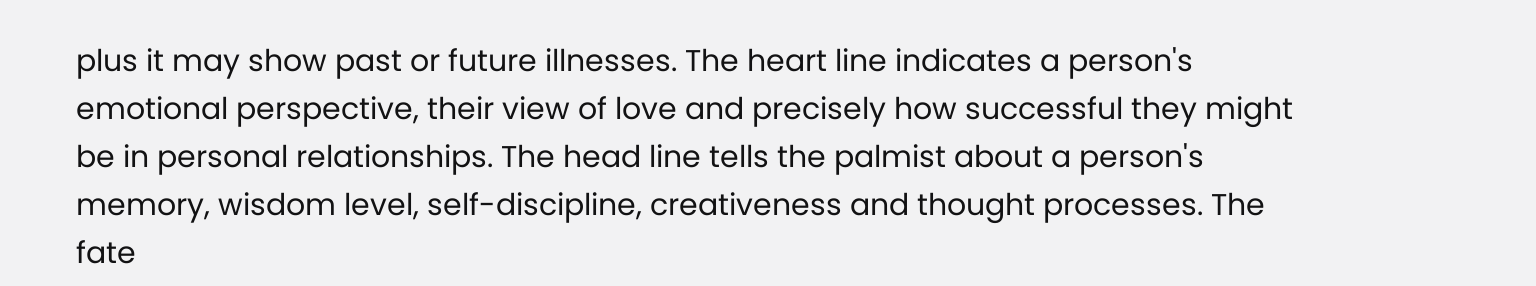plus it may show past or future illnesses. The heart line indicates a person's emotional perspective, their view of love and precisely how successful they might be in personal relationships. The head line tells the palmist about a person's memory, wisdom level, self-discipline, creativeness and thought processes. The fate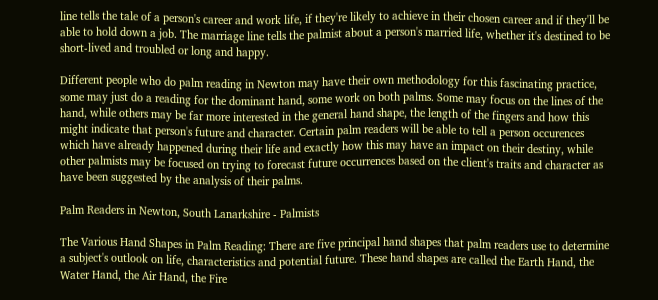line tells the tale of a person's career and work life, if they're likely to achieve in their chosen career and if they'll be able to hold down a job. The marriage line tells the palmist about a person's married life, whether it's destined to be short-lived and troubled or long and happy.

Different people who do palm reading in Newton may have their own methodology for this fascinating practice, some may just do a reading for the dominant hand, some work on both palms. Some may focus on the lines of the hand, while others may be far more interested in the general hand shape, the length of the fingers and how this might indicate that person's future and character. Certain palm readers will be able to tell a person occurences which have already happened during their life and exactly how this may have an impact on their destiny, while other palmists may be focused on trying to forecast future occurrences based on the client's traits and character as have been suggested by the analysis of their palms.

Palm Readers in Newton, South Lanarkshire - Palmists

The Various Hand Shapes in Palm Reading: There are five principal hand shapes that palm readers use to determine a subject's outlook on life, characteristics and potential future. These hand shapes are called the Earth Hand, the Water Hand, the Air Hand, the Fire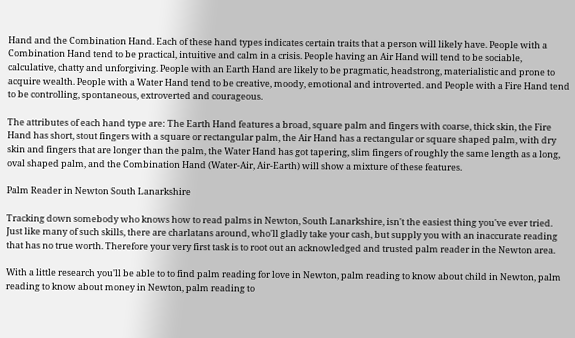Hand and the Combination Hand. Each of these hand types indicates certain traits that a person will likely have. People with a Combination Hand tend to be practical, intuitive and calm in a crisis. People having an Air Hand will tend to be sociable, calculative, chatty and unforgiving. People with an Earth Hand are likely to be pragmatic, headstrong, materialistic and prone to acquire wealth. People with a Water Hand tend to be creative, moody, emotional and introverted. and People with a Fire Hand tend to be controlling, spontaneous, extroverted and courageous.

The attributes of each hand type are: The Earth Hand features a broad, square palm and fingers with coarse, thick skin, the Fire Hand has short, stout fingers with a square or rectangular palm, the Air Hand has a rectangular or square shaped palm, with dry skin and fingers that are longer than the palm, the Water Hand has got tapering, slim fingers of roughly the same length as a long, oval shaped palm, and the Combination Hand (Water-Air, Air-Earth) will show a mixture of these features.

Palm Reader in Newton South Lanarkshire

Tracking down somebody who knows how to read palms in Newton, South Lanarkshire, isn't the easiest thing you've ever tried. Just like many of such skills, there are charlatans around, who'll gladly take your cash, but supply you with an inaccurate reading that has no true worth. Therefore your very first task is to root out an acknowledged and trusted palm reader in the Newton area.

With a little research you'll be able to to find palm reading for love in Newton, palm reading to know about child in Newton, palm reading to know about money in Newton, palm reading to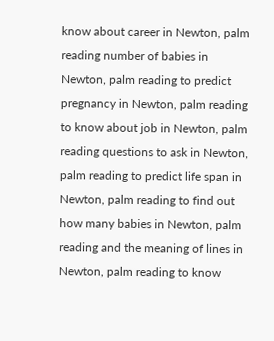know about career in Newton, palm reading number of babies in Newton, palm reading to predict pregnancy in Newton, palm reading to know about job in Newton, palm reading questions to ask in Newton, palm reading to predict life span in Newton, palm reading to find out how many babies in Newton, palm reading and the meaning of lines in Newton, palm reading to know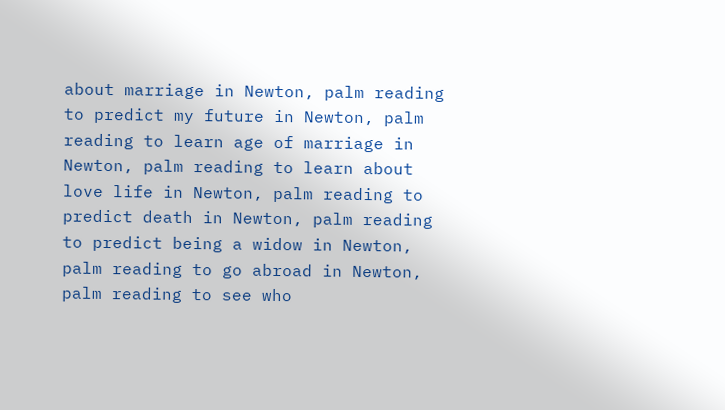about marriage in Newton, palm reading to predict my future in Newton, palm reading to learn age of marriage in Newton, palm reading to learn about love life in Newton, palm reading to predict death in Newton, palm reading to predict being a widow in Newton, palm reading to go abroad in Newton, palm reading to see who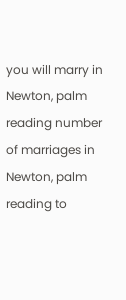you will marry in Newton, palm reading number of marriages in Newton, palm reading to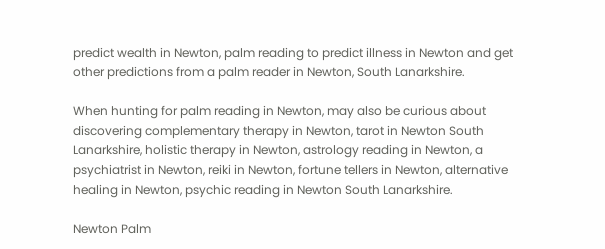predict wealth in Newton, palm reading to predict illness in Newton and get other predictions from a palm reader in Newton, South Lanarkshire.

When hunting for palm reading in Newton, may also be curious about discovering complementary therapy in Newton, tarot in Newton South Lanarkshire, holistic therapy in Newton, astrology reading in Newton, a psychiatrist in Newton, reiki in Newton, fortune tellers in Newton, alternative healing in Newton, psychic reading in Newton South Lanarkshire.

Newton Palm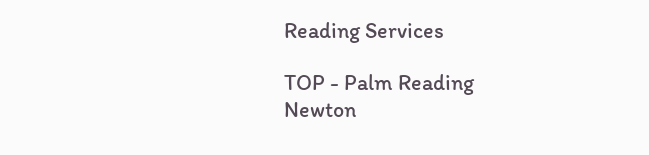Reading Services

TOP - Palm Reading Newton